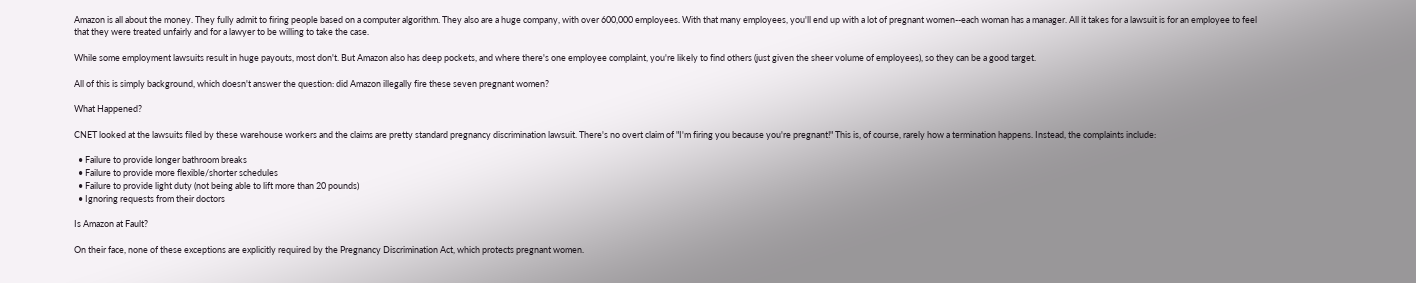Amazon is all about the money. They fully admit to firing people based on a computer algorithm. They also are a huge company, with over 600,000 employees. With that many employees, you'll end up with a lot of pregnant women--each woman has a manager. All it takes for a lawsuit is for an employee to feel that they were treated unfairly and for a lawyer to be willing to take the case.

While some employment lawsuits result in huge payouts, most don't. But Amazon also has deep pockets, and where there's one employee complaint, you're likely to find others (just given the sheer volume of employees), so they can be a good target.

All of this is simply background, which doesn't answer the question: did Amazon illegally fire these seven pregnant women?

What Happened?

CNET looked at the lawsuits filed by these warehouse workers and the claims are pretty standard pregnancy discrimination lawsuit. There's no overt claim of "I'm firing you because you're pregnant!" This is, of course, rarely how a termination happens. Instead, the complaints include:

  • Failure to provide longer bathroom breaks
  • Failure to provide more flexible/shorter schedules
  • Failure to provide light duty (not being able to lift more than 20 pounds)
  • Ignoring requests from their doctors

Is Amazon at Fault?

On their face, none of these exceptions are explicitly required by the Pregnancy Discrimination Act, which protects pregnant women.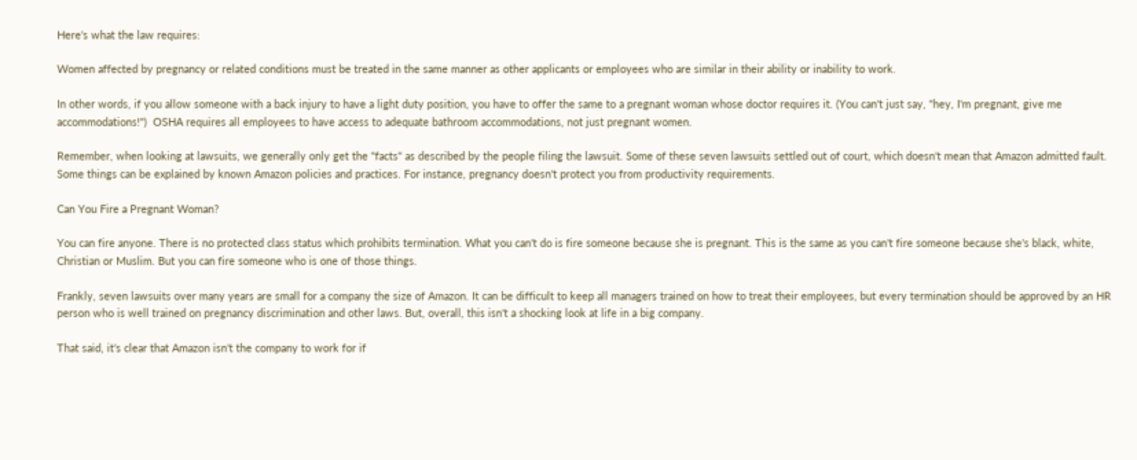Here's what the law requires:

Women affected by pregnancy or related conditions must be treated in the same manner as other applicants or employees who are similar in their ability or inability to work.

In other words, if you allow someone with a back injury to have a light duty position, you have to offer the same to a pregnant woman whose doctor requires it. (You can't just say, "hey, I'm pregnant, give me accommodations!")  OSHA requires all employees to have access to adequate bathroom accommodations, not just pregnant women.

Remember, when looking at lawsuits, we generally only get the "facts" as described by the people filing the lawsuit. Some of these seven lawsuits settled out of court, which doesn't mean that Amazon admitted fault. Some things can be explained by known Amazon policies and practices. For instance, pregnancy doesn't protect you from productivity requirements.

Can You Fire a Pregnant Woman?

You can fire anyone. There is no protected class status which prohibits termination. What you can't do is fire someone because she is pregnant. This is the same as you can't fire someone because she's black, white, Christian or Muslim. But you can fire someone who is one of those things.

Frankly, seven lawsuits over many years are small for a company the size of Amazon. It can be difficult to keep all managers trained on how to treat their employees, but every termination should be approved by an HR person who is well trained on pregnancy discrimination and other laws. But, overall, this isn't a shocking look at life in a big company.

That said, it's clear that Amazon isn't the company to work for if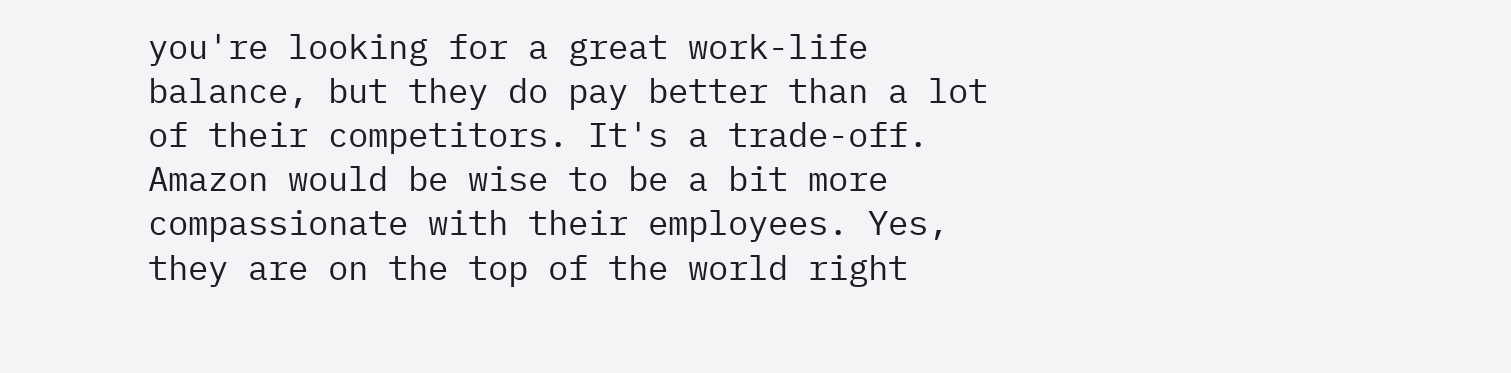you're looking for a great work-life balance, but they do pay better than a lot of their competitors. It's a trade-off. Amazon would be wise to be a bit more compassionate with their employees. Yes, they are on the top of the world right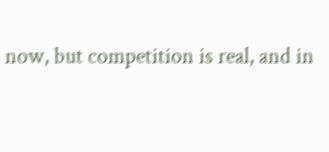now, but competition is real, and in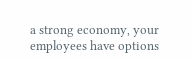a strong economy, your employees have options